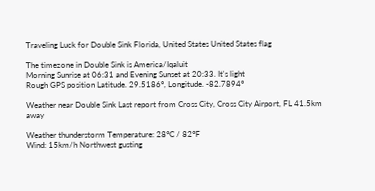Traveling Luck for Double Sink Florida, United States United States flag

The timezone in Double Sink is America/Iqaluit
Morning Sunrise at 06:31 and Evening Sunset at 20:33. It's light
Rough GPS position Latitude. 29.5186°, Longitude. -82.7894°

Weather near Double Sink Last report from Cross City, Cross City Airport, FL 41.5km away

Weather thunderstorm Temperature: 28°C / 82°F
Wind: 15km/h Northwest gusting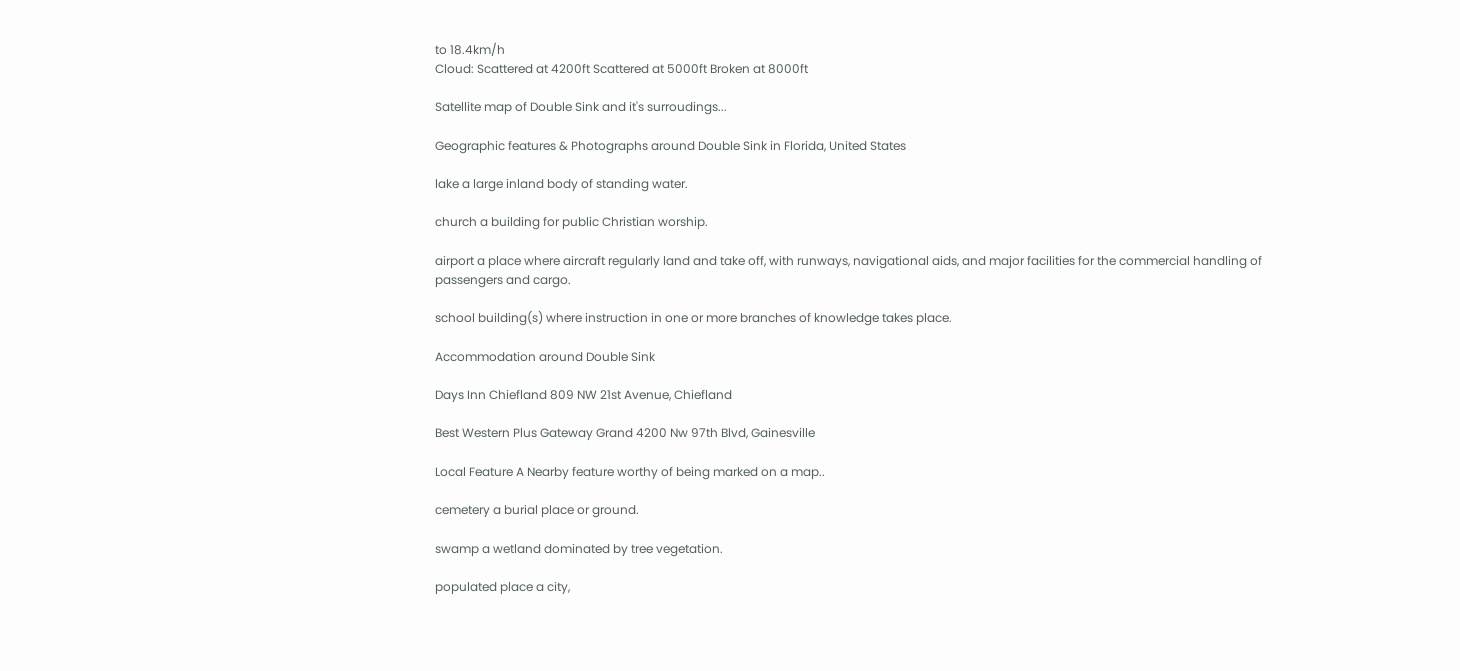to 18.4km/h
Cloud: Scattered at 4200ft Scattered at 5000ft Broken at 8000ft

Satellite map of Double Sink and it's surroudings...

Geographic features & Photographs around Double Sink in Florida, United States

lake a large inland body of standing water.

church a building for public Christian worship.

airport a place where aircraft regularly land and take off, with runways, navigational aids, and major facilities for the commercial handling of passengers and cargo.

school building(s) where instruction in one or more branches of knowledge takes place.

Accommodation around Double Sink

Days Inn Chiefland 809 NW 21st Avenue, Chiefland

Best Western Plus Gateway Grand 4200 Nw 97th Blvd, Gainesville

Local Feature A Nearby feature worthy of being marked on a map..

cemetery a burial place or ground.

swamp a wetland dominated by tree vegetation.

populated place a city,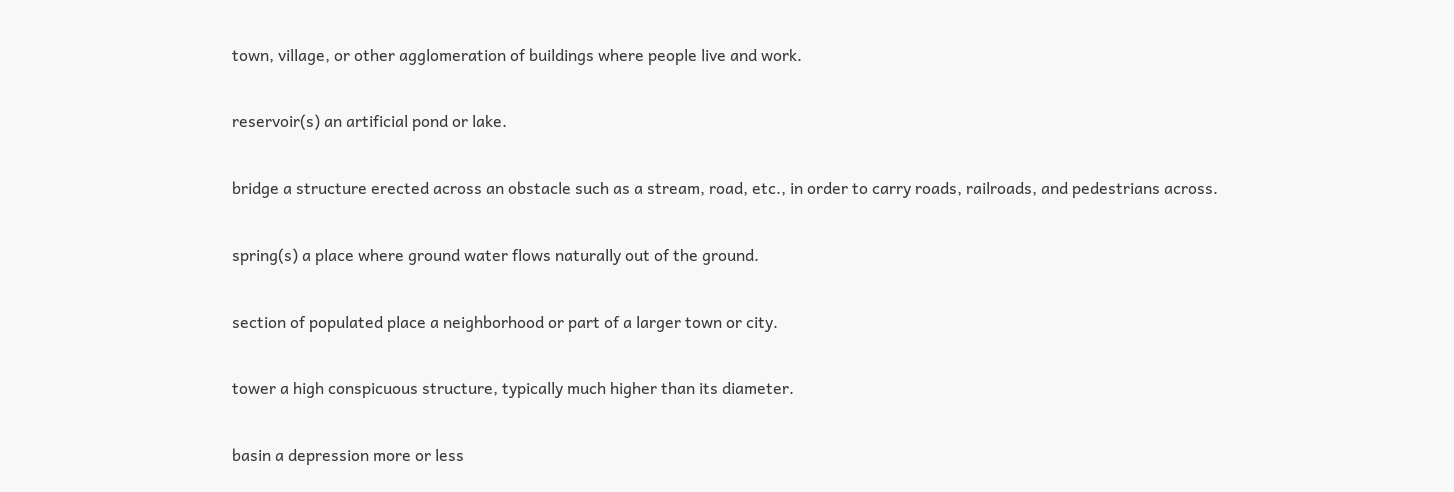town, village, or other agglomeration of buildings where people live and work.

reservoir(s) an artificial pond or lake.

bridge a structure erected across an obstacle such as a stream, road, etc., in order to carry roads, railroads, and pedestrians across.

spring(s) a place where ground water flows naturally out of the ground.

section of populated place a neighborhood or part of a larger town or city.

tower a high conspicuous structure, typically much higher than its diameter.

basin a depression more or less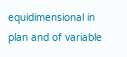equidimensional in plan and of variable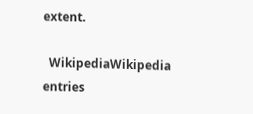extent.

  WikipediaWikipedia entries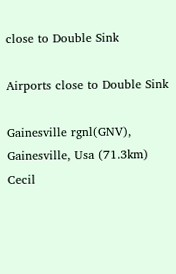close to Double Sink

Airports close to Double Sink

Gainesville rgnl(GNV), Gainesville, Usa (71.3km)
Cecil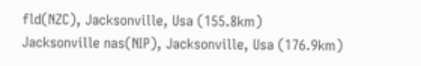fld(NZC), Jacksonville, Usa (155.8km)
Jacksonville nas(NIP), Jacksonville, Usa (176.9km)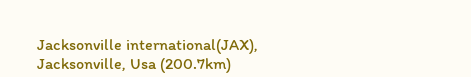Jacksonville international(JAX), Jacksonville, Usa (200.7km)